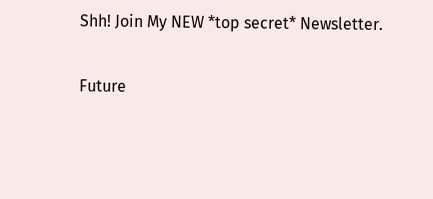Shh! Join My NEW *top secret* Newsletter.

Future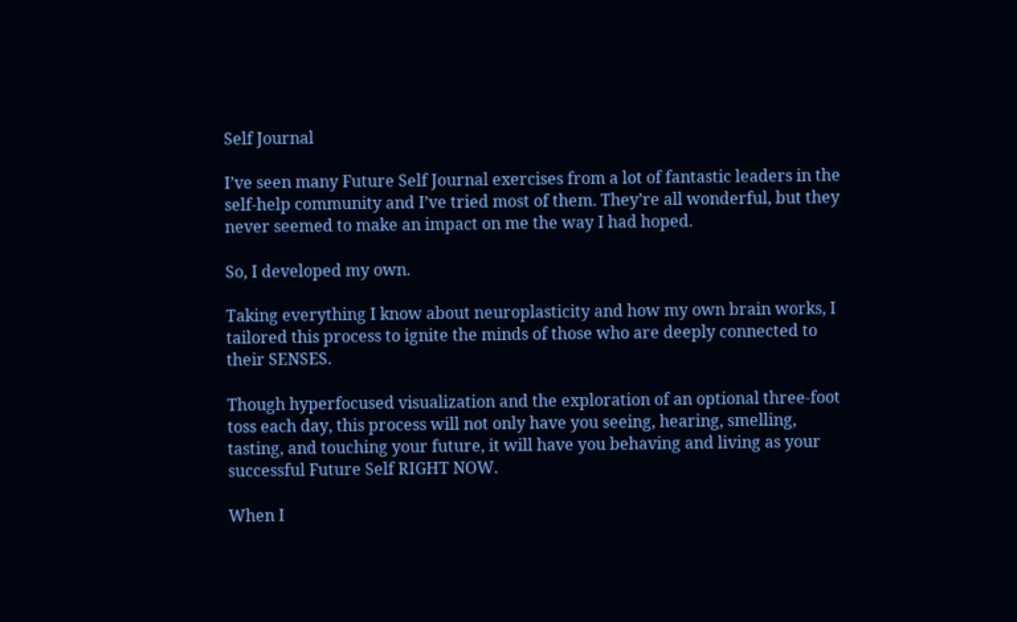Self Journal

I’ve seen many Future Self Journal exercises from a lot of fantastic leaders in the self-help community and I’ve tried most of them. They’re all wonderful, but they never seemed to make an impact on me the way I had hoped.

So, I developed my own.

Taking everything I know about neuroplasticity and how my own brain works, I tailored this process to ignite the minds of those who are deeply connected to their SENSES.

Though hyperfocused visualization and the exploration of an optional three-foot toss each day, this process will not only have you seeing, hearing, smelling, tasting, and touching your future, it will have you behaving and living as your successful Future Self RIGHT NOW.

When I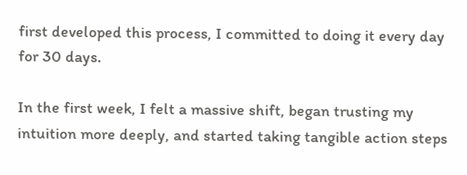first developed this process, I committed to doing it every day for 30 days.

In the first week, I felt a massive shift, began trusting my intuition more deeply, and started taking tangible action steps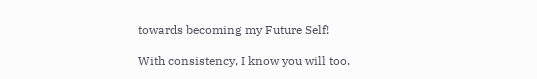towards becoming my Future Self!

With consistency, I know you will too.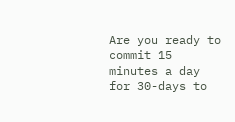Are you ready to commit 15 minutes a day for 30-days to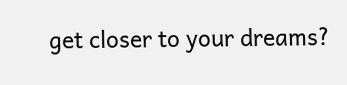get closer to your dreams?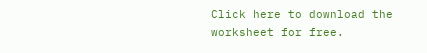Click here to download the worksheet for free.